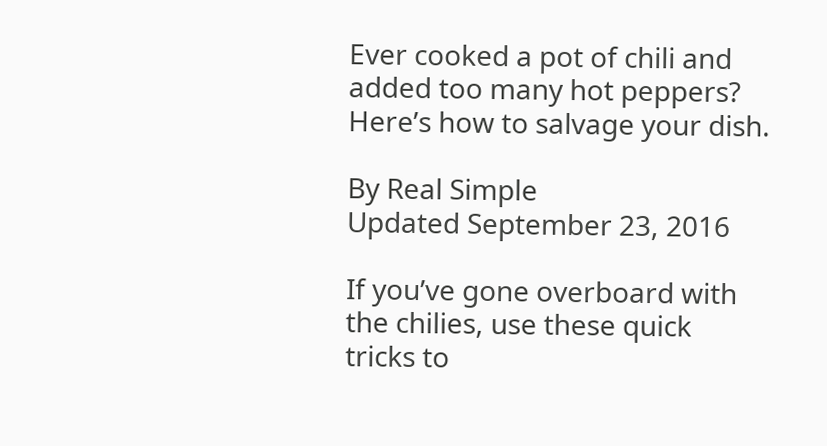Ever cooked a pot of chili and added too many hot peppers? Here’s how to salvage your dish.

By Real Simple
Updated September 23, 2016

If you’ve gone overboard with the chilies, use these quick tricks to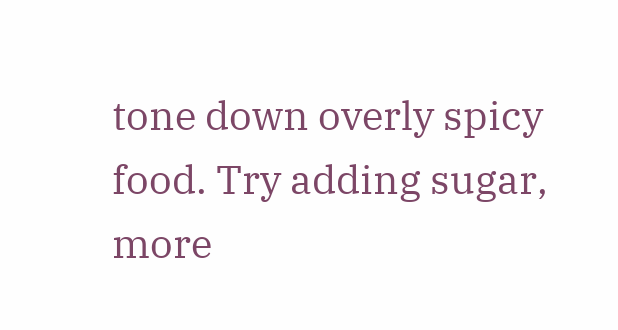tone down overly spicy food. Try adding sugar, more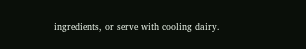ingredients, or serve with cooling dairy.